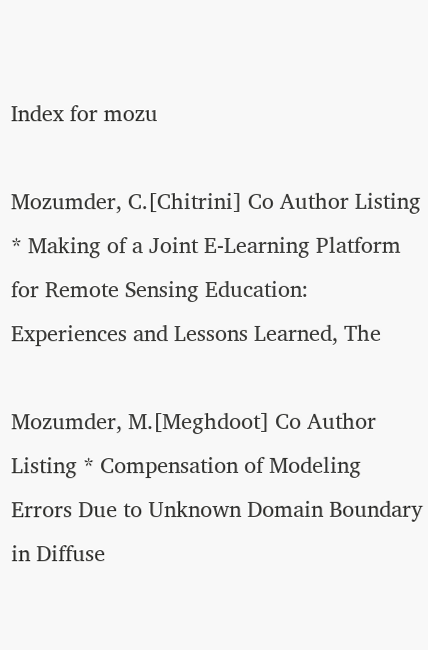Index for mozu

Mozumder, C.[Chitrini] Co Author Listing * Making of a Joint E-Learning Platform for Remote Sensing Education: Experiences and Lessons Learned, The

Mozumder, M.[Meghdoot] Co Author Listing * Compensation of Modeling Errors Due to Unknown Domain Boundary in Diffuse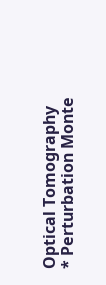Optical Tomography
* Perturbation Monte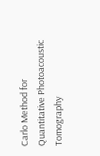Carlo Method for Quantitative Photoacoustic Tomography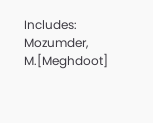Includes: Mozumder, M.[Meghdoot]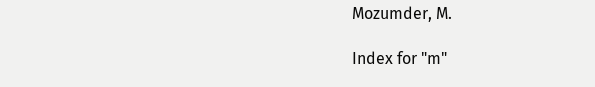Mozumder, M.

Index for "m"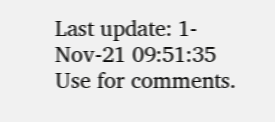Last update: 1-Nov-21 09:51:35
Use for comments.